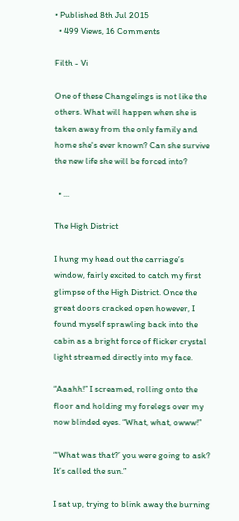• Published 8th Jul 2015
  • 499 Views, 16 Comments

Filth - Vi

One of these Changelings is not like the others. What will happen when she is taken away from the only family and home she's ever known? Can she survive the new life she will be forced into?

  • ...

The High District

I hung my head out the carriage’s window, fairly excited to catch my first glimpse of the High District. Once the great doors cracked open however, I found myself sprawling back into the cabin as a bright force of flicker crystal light streamed directly into my face.

“Aaahh!” I screamed, rolling onto the floor and holding my forelegs over my now blinded eyes. “What, what, owww!”

“‘What was that?’ you were going to ask? It’s called the sun.”

I sat up, trying to blink away the burning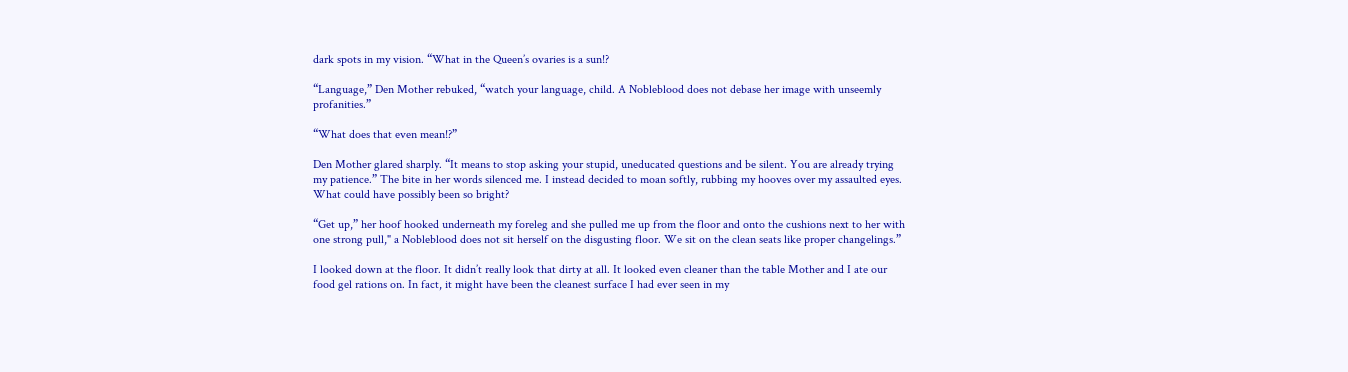dark spots in my vision. “What in the Queen’s ovaries is a sun!?

“Language,” Den Mother rebuked, “watch your language, child. A Nobleblood does not debase her image with unseemly profanities.”

“What does that even mean!?”

Den Mother glared sharply. “It means to stop asking your stupid, uneducated questions and be silent. You are already trying my patience.” The bite in her words silenced me. I instead decided to moan softly, rubbing my hooves over my assaulted eyes. What could have possibly been so bright?

“Get up,” her hoof hooked underneath my foreleg and she pulled me up from the floor and onto the cushions next to her with one strong pull," a Nobleblood does not sit herself on the disgusting floor. We sit on the clean seats like proper changelings.”

I looked down at the floor. It didn’t really look that dirty at all. It looked even cleaner than the table Mother and I ate our food gel rations on. In fact, it might have been the cleanest surface I had ever seen in my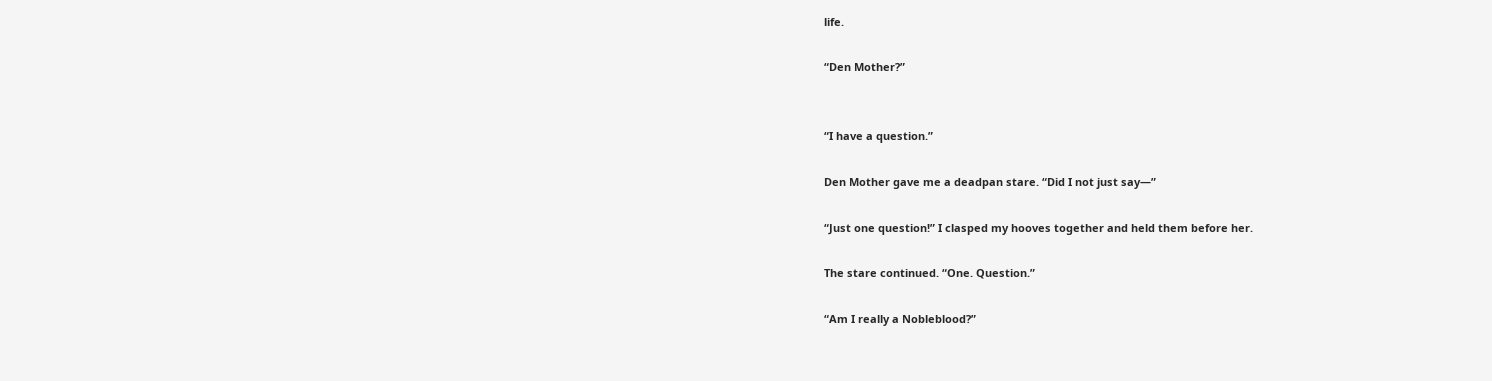life.

“Den Mother?”


“I have a question.”

Den Mother gave me a deadpan stare. “Did I not just say—”

“Just one question!” I clasped my hooves together and held them before her.

The stare continued. “One. Question.”

“Am I really a Nobleblood?”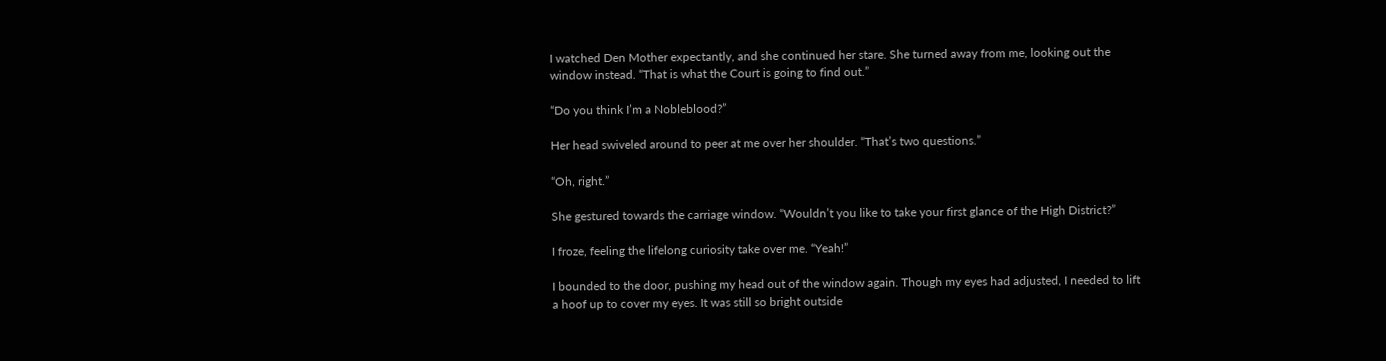I watched Den Mother expectantly, and she continued her stare. She turned away from me, looking out the window instead. “That is what the Court is going to find out.”

“Do you think I’m a Nobleblood?”

Her head swiveled around to peer at me over her shoulder. “That’s two questions.”

“Oh, right.”

She gestured towards the carriage window. “Wouldn’t you like to take your first glance of the High District?”

I froze, feeling the lifelong curiosity take over me. “Yeah!”

I bounded to the door, pushing my head out of the window again. Though my eyes had adjusted, I needed to lift a hoof up to cover my eyes. It was still so bright outside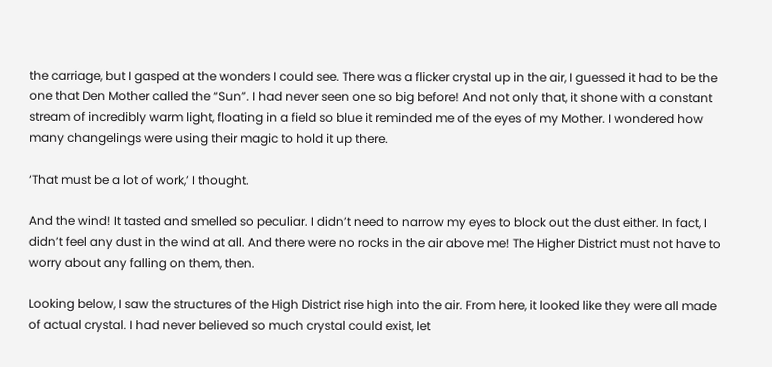the carriage, but I gasped at the wonders I could see. There was a flicker crystal up in the air, I guessed it had to be the one that Den Mother called the “Sun”. I had never seen one so big before! And not only that, it shone with a constant stream of incredibly warm light, floating in a field so blue it reminded me of the eyes of my Mother. I wondered how many changelings were using their magic to hold it up there.

‘That must be a lot of work,’ I thought.

And the wind! It tasted and smelled so peculiar. I didn’t need to narrow my eyes to block out the dust either. In fact, I didn’t feel any dust in the wind at all. And there were no rocks in the air above me! The Higher District must not have to worry about any falling on them, then.

Looking below, I saw the structures of the High District rise high into the air. From here, it looked like they were all made of actual crystal. I had never believed so much crystal could exist, let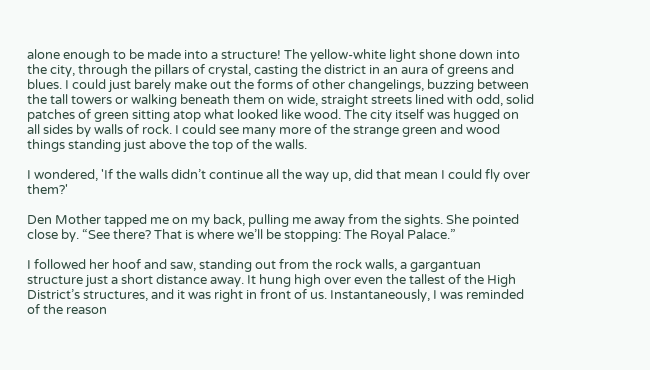alone enough to be made into a structure! The yellow-white light shone down into the city, through the pillars of crystal, casting the district in an aura of greens and blues. I could just barely make out the forms of other changelings, buzzing between the tall towers or walking beneath them on wide, straight streets lined with odd, solid patches of green sitting atop what looked like wood. The city itself was hugged on all sides by walls of rock. I could see many more of the strange green and wood things standing just above the top of the walls.

I wondered, 'If the walls didn’t continue all the way up, did that mean I could fly over them?'

Den Mother tapped me on my back, pulling me away from the sights. She pointed close by. “See there? That is where we’ll be stopping: The Royal Palace.”

I followed her hoof and saw, standing out from the rock walls, a gargantuan structure just a short distance away. It hung high over even the tallest of the High District’s structures, and it was right in front of us. Instantaneously, I was reminded of the reason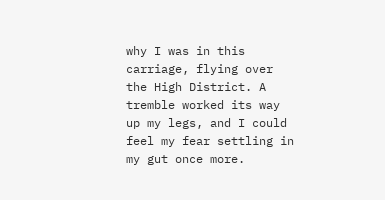why I was in this carriage, flying over the High District. A tremble worked its way up my legs, and I could feel my fear settling in my gut once more.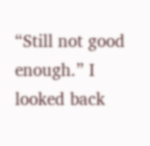“Still not good enough.” I looked back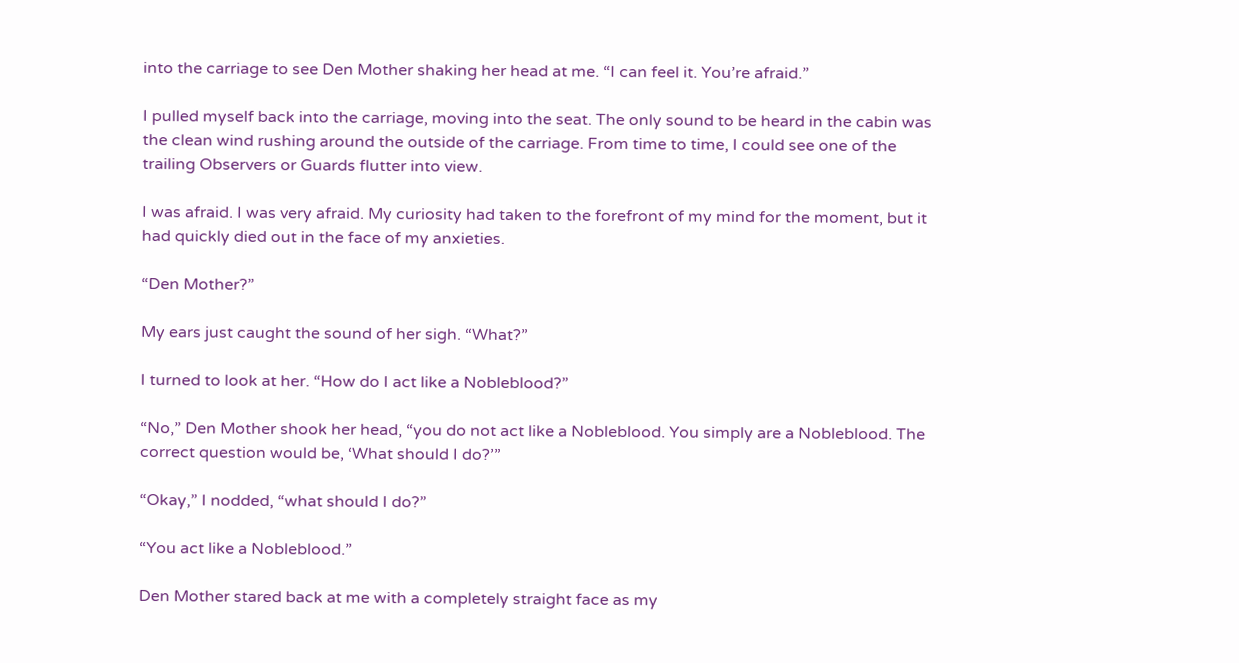into the carriage to see Den Mother shaking her head at me. “I can feel it. You’re afraid.”

I pulled myself back into the carriage, moving into the seat. The only sound to be heard in the cabin was the clean wind rushing around the outside of the carriage. From time to time, I could see one of the trailing Observers or Guards flutter into view.

I was afraid. I was very afraid. My curiosity had taken to the forefront of my mind for the moment, but it had quickly died out in the face of my anxieties.

“Den Mother?”

My ears just caught the sound of her sigh. “What?”

I turned to look at her. “How do I act like a Nobleblood?”

“No,” Den Mother shook her head, “you do not act like a Nobleblood. You simply are a Nobleblood. The correct question would be, ‘What should I do?’”

“Okay,” I nodded, “what should I do?”

“You act like a Nobleblood.”

Den Mother stared back at me with a completely straight face as my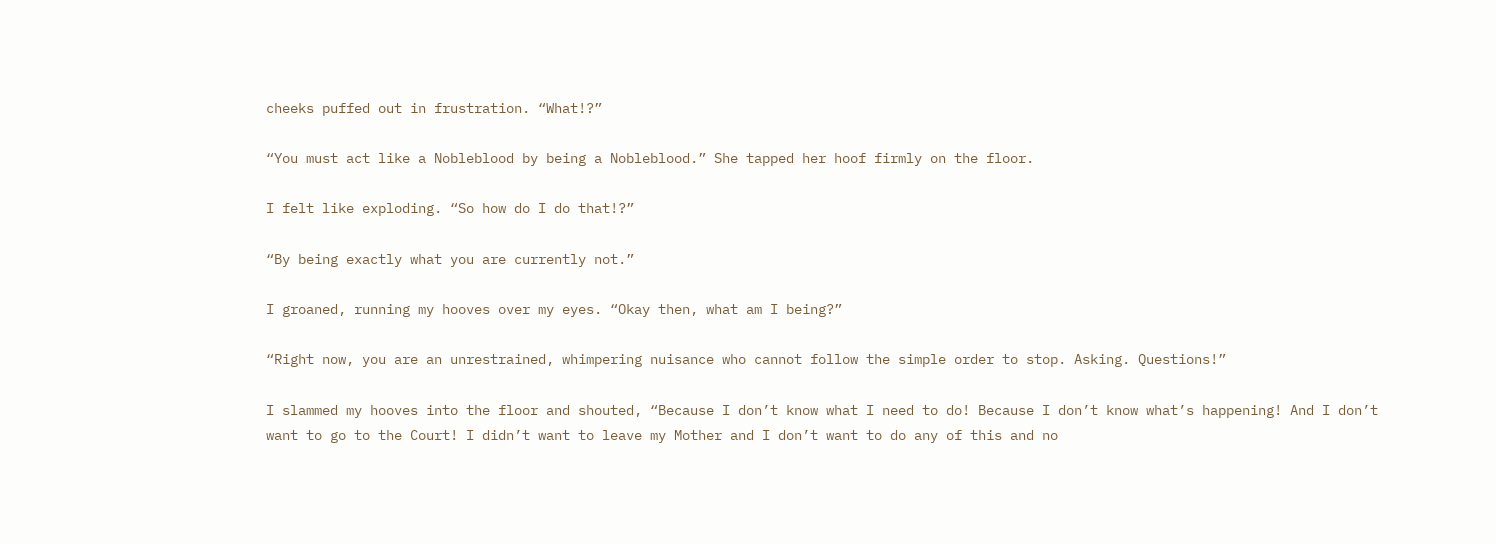cheeks puffed out in frustration. “What!?”

“You must act like a Nobleblood by being a Nobleblood.” She tapped her hoof firmly on the floor.

I felt like exploding. “So how do I do that!?”

“By being exactly what you are currently not.”

I groaned, running my hooves over my eyes. “Okay then, what am I being?”

“Right now, you are an unrestrained, whimpering nuisance who cannot follow the simple order to stop. Asking. Questions!”

I slammed my hooves into the floor and shouted, “Because I don’t know what I need to do! Because I don’t know what’s happening! And I don’t want to go to the Court! I didn’t want to leave my Mother and I don’t want to do any of this and no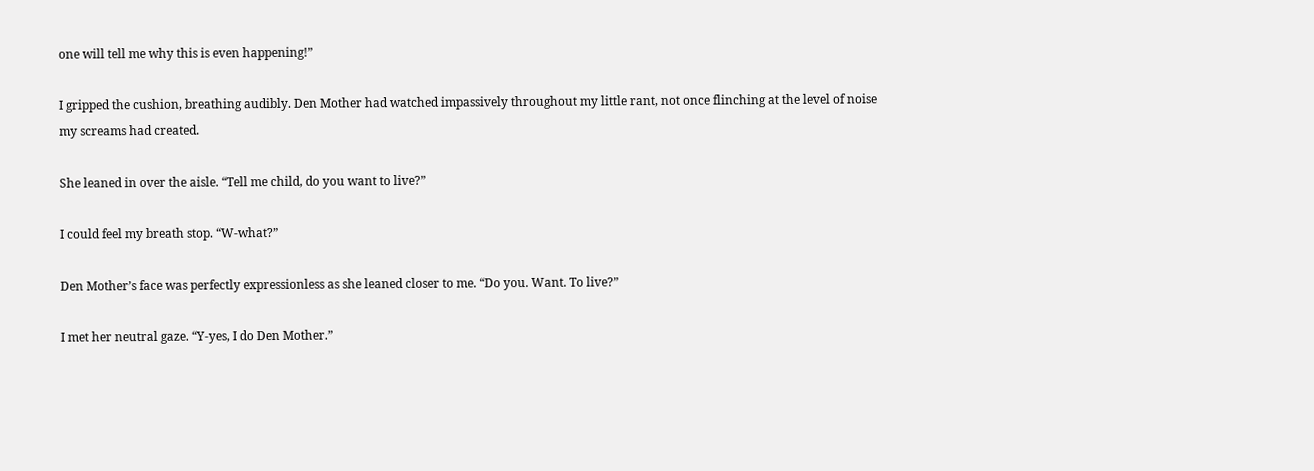one will tell me why this is even happening!”

I gripped the cushion, breathing audibly. Den Mother had watched impassively throughout my little rant, not once flinching at the level of noise my screams had created.

She leaned in over the aisle. “Tell me child, do you want to live?”

I could feel my breath stop. “W-what?”

Den Mother’s face was perfectly expressionless as she leaned closer to me. “Do you. Want. To live?”

I met her neutral gaze. “Y-yes, I do Den Mother.”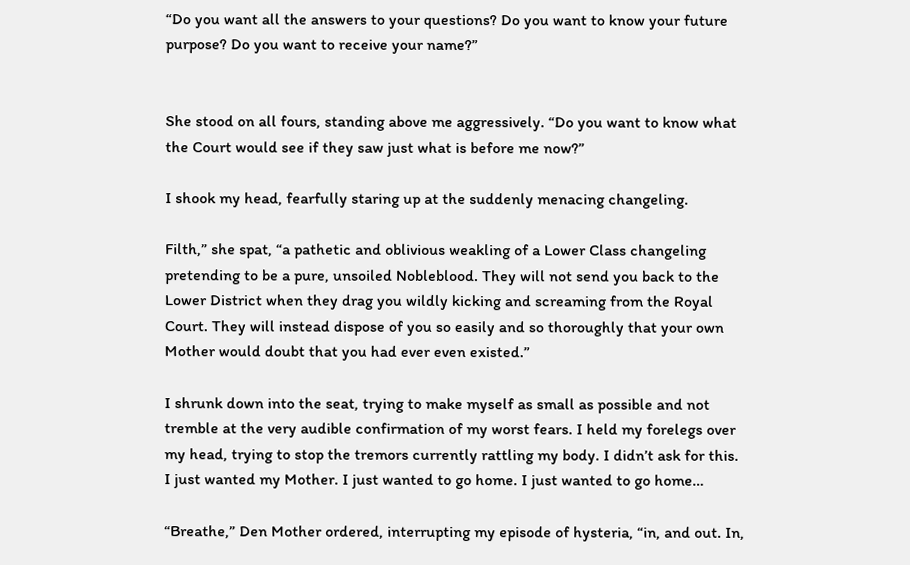“Do you want all the answers to your questions? Do you want to know your future purpose? Do you want to receive your name?”


She stood on all fours, standing above me aggressively. “Do you want to know what the Court would see if they saw just what is before me now?”

I shook my head, fearfully staring up at the suddenly menacing changeling.

Filth,” she spat, “a pathetic and oblivious weakling of a Lower Class changeling pretending to be a pure, unsoiled Nobleblood. They will not send you back to the Lower District when they drag you wildly kicking and screaming from the Royal Court. They will instead dispose of you so easily and so thoroughly that your own Mother would doubt that you had ever even existed.”

I shrunk down into the seat, trying to make myself as small as possible and not tremble at the very audible confirmation of my worst fears. I held my forelegs over my head, trying to stop the tremors currently rattling my body. I didn’t ask for this. I just wanted my Mother. I just wanted to go home. I just wanted to go home…

“Breathe,” Den Mother ordered, interrupting my episode of hysteria, “in, and out. In,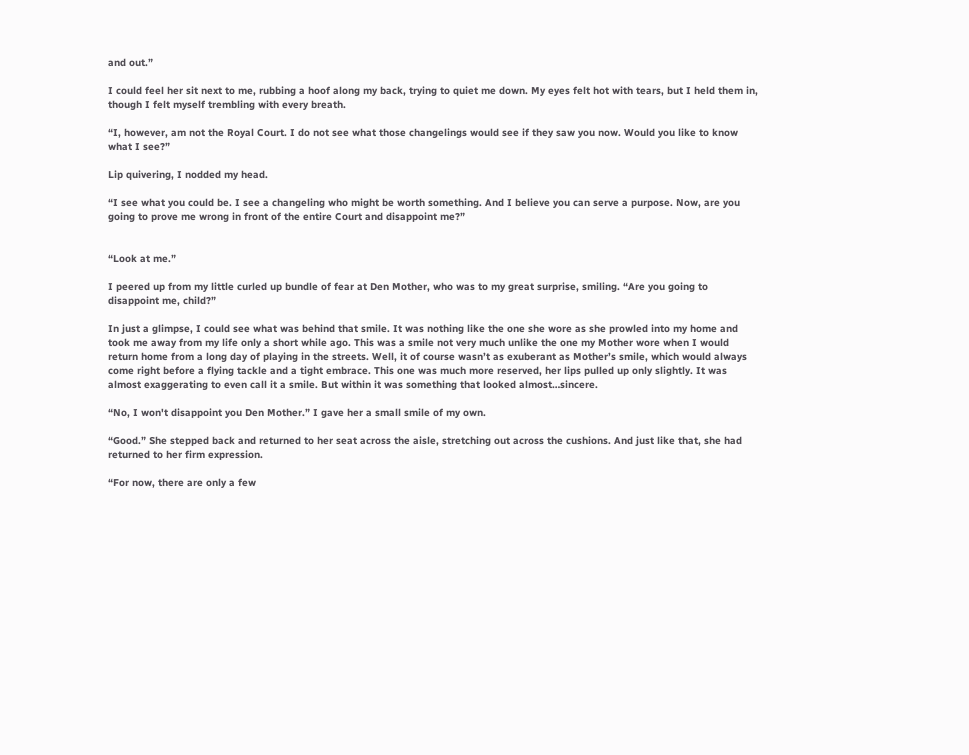and out.”

I could feel her sit next to me, rubbing a hoof along my back, trying to quiet me down. My eyes felt hot with tears, but I held them in, though I felt myself trembling with every breath.

“I, however, am not the Royal Court. I do not see what those changelings would see if they saw you now. Would you like to know what I see?”

Lip quivering, I nodded my head.

“I see what you could be. I see a changeling who might be worth something. And I believe you can serve a purpose. Now, are you going to prove me wrong in front of the entire Court and disappoint me?”


“Look at me.”

I peered up from my little curled up bundle of fear at Den Mother, who was to my great surprise, smiling. “Are you going to disappoint me, child?”

In just a glimpse, I could see what was behind that smile. It was nothing like the one she wore as she prowled into my home and took me away from my life only a short while ago. This was a smile not very much unlike the one my Mother wore when I would return home from a long day of playing in the streets. Well, it of course wasn’t as exuberant as Mother’s smile, which would always come right before a flying tackle and a tight embrace. This one was much more reserved, her lips pulled up only slightly. It was almost exaggerating to even call it a smile. But within it was something that looked almost…sincere.

“No, I won't disappoint you Den Mother.” I gave her a small smile of my own.

“Good.” She stepped back and returned to her seat across the aisle, stretching out across the cushions. And just like that, she had returned to her firm expression.

“For now, there are only a few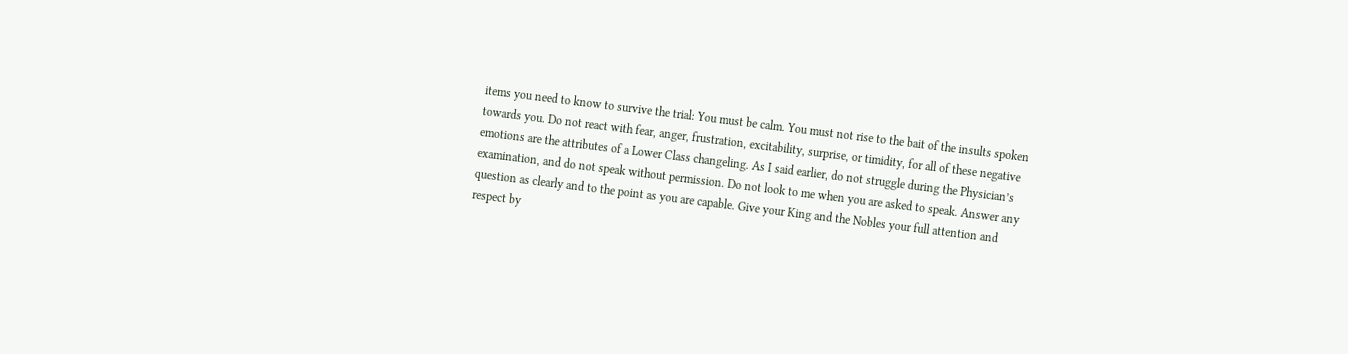items you need to know to survive the trial: You must be calm. You must not rise to the bait of the insults spoken towards you. Do not react with fear, anger, frustration, excitability, surprise, or timidity, for all of these negative emotions are the attributes of a Lower Class changeling. As I said earlier, do not struggle during the Physician’s examination, and do not speak without permission. Do not look to me when you are asked to speak. Answer any question as clearly and to the point as you are capable. Give your King and the Nobles your full attention and respect by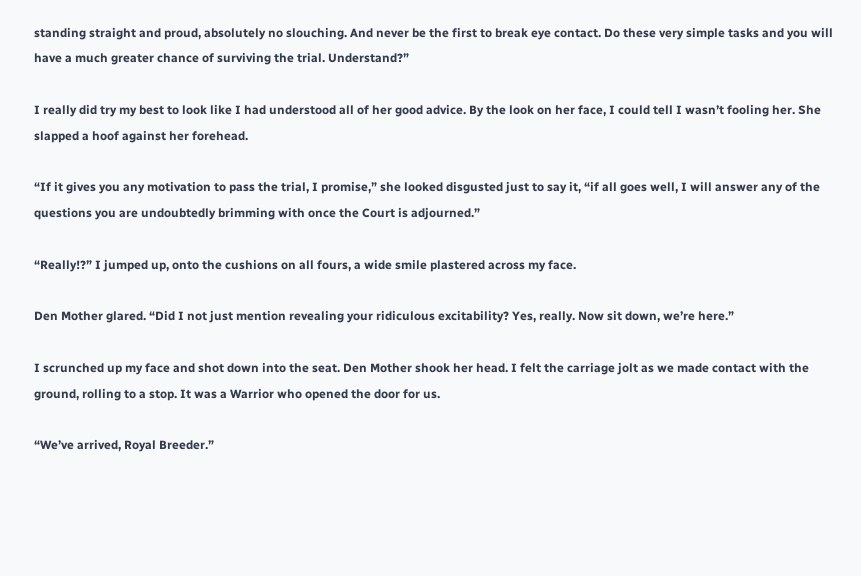standing straight and proud, absolutely no slouching. And never be the first to break eye contact. Do these very simple tasks and you will have a much greater chance of surviving the trial. Understand?”

I really did try my best to look like I had understood all of her good advice. By the look on her face, I could tell I wasn’t fooling her. She slapped a hoof against her forehead.

“If it gives you any motivation to pass the trial, I promise,” she looked disgusted just to say it, “if all goes well, I will answer any of the questions you are undoubtedly brimming with once the Court is adjourned.”

“Really!?” I jumped up, onto the cushions on all fours, a wide smile plastered across my face.

Den Mother glared. “Did I not just mention revealing your ridiculous excitability? Yes, really. Now sit down, we’re here.”

I scrunched up my face and shot down into the seat. Den Mother shook her head. I felt the carriage jolt as we made contact with the ground, rolling to a stop. It was a Warrior who opened the door for us.

“We’ve arrived, Royal Breeder.”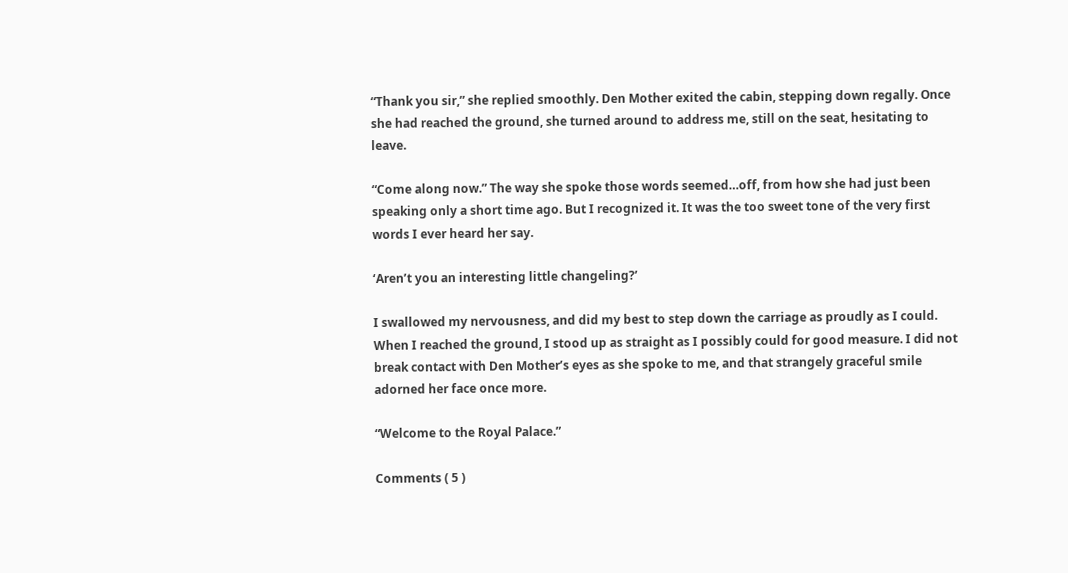“Thank you sir,” she replied smoothly. Den Mother exited the cabin, stepping down regally. Once she had reached the ground, she turned around to address me, still on the seat, hesitating to leave.

“Come along now.” The way she spoke those words seemed…off, from how she had just been speaking only a short time ago. But I recognized it. It was the too sweet tone of the very first words I ever heard her say.

‘Aren’t you an interesting little changeling?’

I swallowed my nervousness, and did my best to step down the carriage as proudly as I could. When I reached the ground, I stood up as straight as I possibly could for good measure. I did not break contact with Den Mother’s eyes as she spoke to me, and that strangely graceful smile adorned her face once more.

“Welcome to the Royal Palace.”

Comments ( 5 )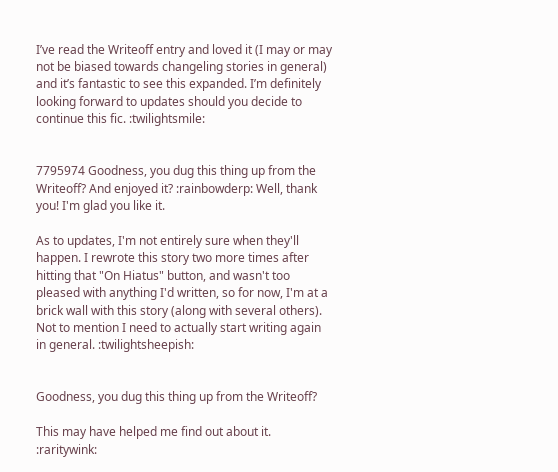I’ve read the Writeoff entry and loved it (I may or may not be biased towards changeling stories in general) and it’s fantastic to see this expanded. I’m definitely looking forward to updates should you decide to continue this fic. :twilightsmile:


7795974 Goodness, you dug this thing up from the Writeoff? And enjoyed it? :rainbowderp: Well, thank you! I'm glad you like it.

As to updates, I'm not entirely sure when they'll happen. I rewrote this story two more times after hitting that "On Hiatus" button, and wasn't too pleased with anything I'd written, so for now, I'm at a brick wall with this story (along with several others). Not to mention I need to actually start writing again in general. :twilightsheepish:


Goodness, you dug this thing up from the Writeoff?

This may have helped me find out about it. :raritywink: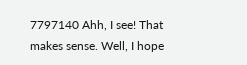7797140 Ahh, I see! That makes sense. Well, I hope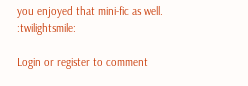you enjoyed that mini-fic as well. :twilightsmile:

Login or register to comment